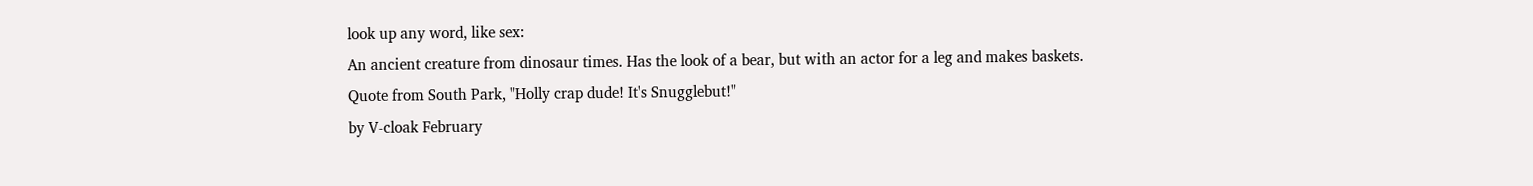look up any word, like sex:
An ancient creature from dinosaur times. Has the look of a bear, but with an actor for a leg and makes baskets.
Quote from South Park, "Holly crap dude! It's Snugglebut!"
by V-cloak February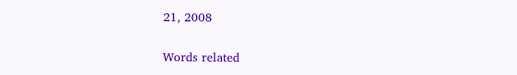21, 2008

Words related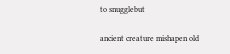to snugglebut

ancient creature mishapen old